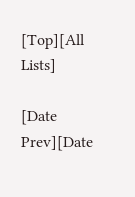[Top][All Lists]

[Date Prev][Date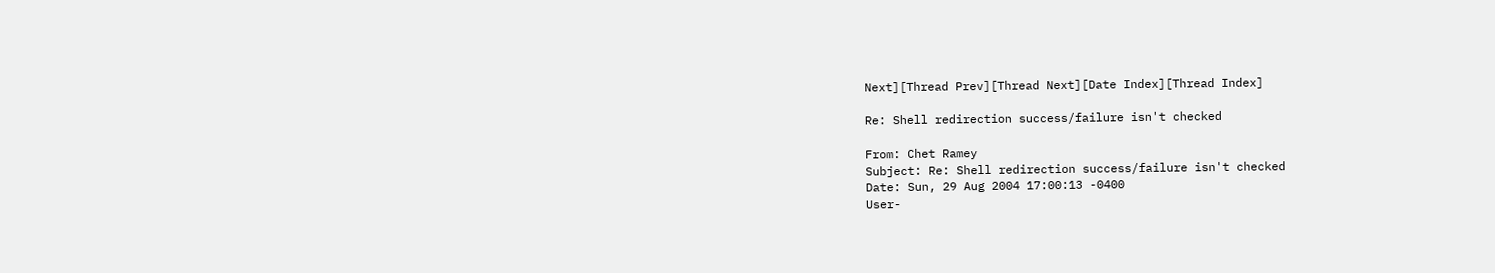Next][Thread Prev][Thread Next][Date Index][Thread Index]

Re: Shell redirection success/failure isn't checked

From: Chet Ramey
Subject: Re: Shell redirection success/failure isn't checked
Date: Sun, 29 Aug 2004 17:00:13 -0400
User-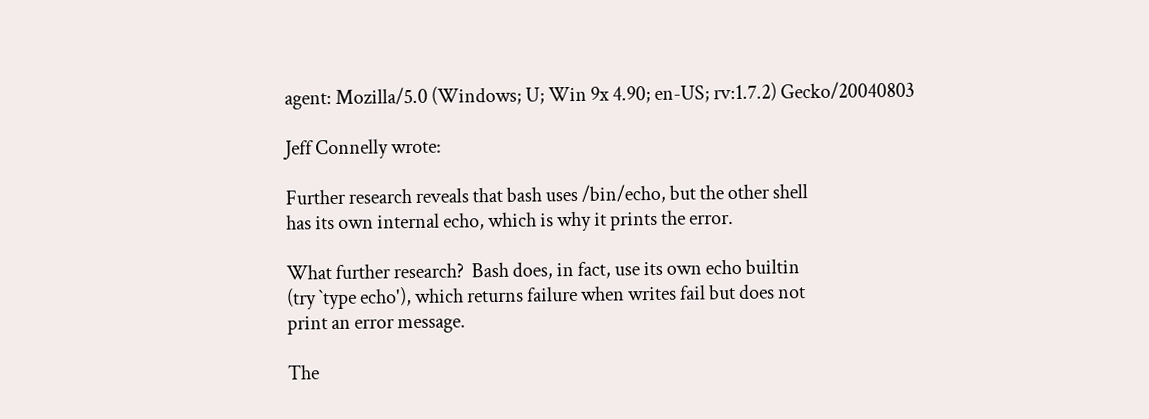agent: Mozilla/5.0 (Windows; U; Win 9x 4.90; en-US; rv:1.7.2) Gecko/20040803

Jeff Connelly wrote:

Further research reveals that bash uses /bin/echo, but the other shell
has its own internal echo, which is why it prints the error.

What further research?  Bash does, in fact, use its own echo builtin
(try `type echo'), which returns failure when writes fail but does not
print an error message.

The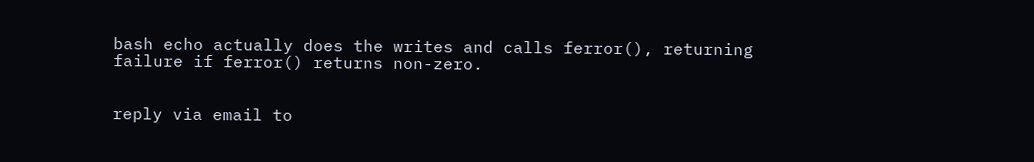bash echo actually does the writes and calls ferror(), returning
failure if ferror() returns non-zero.


reply via email to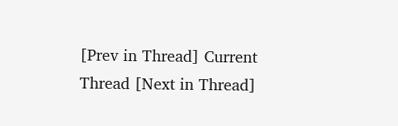[Prev in Thread] Current Thread [Next in Thread]